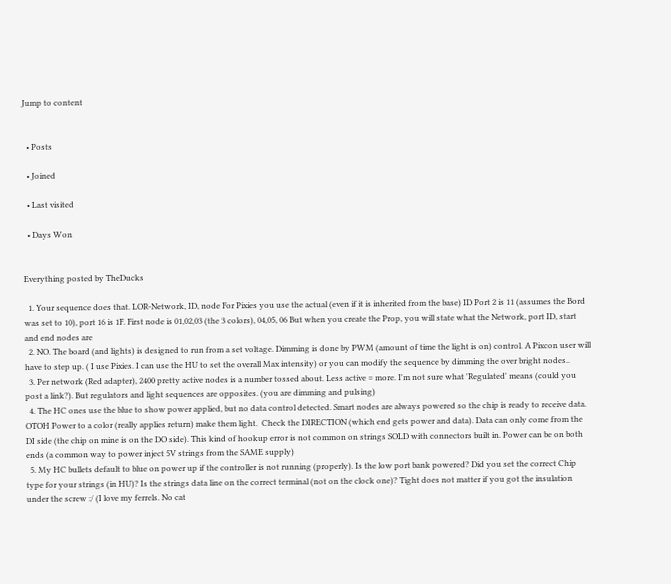Jump to content


  • Posts

  • Joined

  • Last visited

  • Days Won


Everything posted by TheDucks

  1. Your sequence does that. LOR-Network, ID, node For Pixies you use the actual (even if it is inherited from the base) ID Port 2 is 11 (assumes the Bord was set to 10), port 16 is 1F. First node is 01,02,03 (the 3 colors), 04,05, 06 But when you create the Prop, you will state what the Network, port ID, start and end nodes are
  2. NO. The board (and lights) is designed to run from a set voltage. Dimming is done by PWM (amount of time the light is on) control. A Pixcon user will have to step up. ( I use Pixies. I can use the HU to set the overall Max intensity) or you can modify the sequence by dimming the over bright nodes..
  3. Per network (Red adapter), 2400 pretty active nodes is a number tossed about. Less active = more. I'm not sure what 'Regulated' means (could you post a link?). But regulators and light sequences are opposites. (you are dimming and pulsing)
  4. The HC ones use the blue to show power applied, but no data control detected. Smart nodes are always powered so the chip is ready to receive data. OTOH Power to a color (really applies return) make them light.  Check the DIRECTION (which end gets power and data). Data can only come from the DI side (the chip on mine is on the DO side). This kind of hookup error is not common on strings SOLD with connectors built in. Power can be on both ends (a common way to power inject 5V strings from the SAME supply)
  5. My HC bullets default to blue on power up if the controller is not running (properly). Is the low port bank powered? Did you set the correct Chip type for your strings (in HU)? Is the strings data line on the correct terminal (not on the clock one)? Tight does not matter if you got the insulation under the screw :/ (I love my ferrels. No cat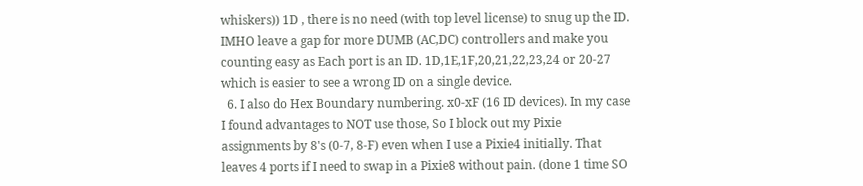whiskers)) 1D , there is no need (with top level license) to snug up the ID. IMHO leave a gap for more DUMB (AC,DC) controllers and make you counting easy as Each port is an ID. 1D,1E,1F,20,21,22,23,24 or 20-27 which is easier to see a wrong ID on a single device.
  6. I also do Hex Boundary numbering. x0-xF (16 ID devices). In my case I found advantages to NOT use those, So I block out my Pixie assignments by 8's (0-7, 8-F) even when I use a Pixie4 initially. That leaves 4 ports if I need to swap in a Pixie8 without pain. (done 1 time SO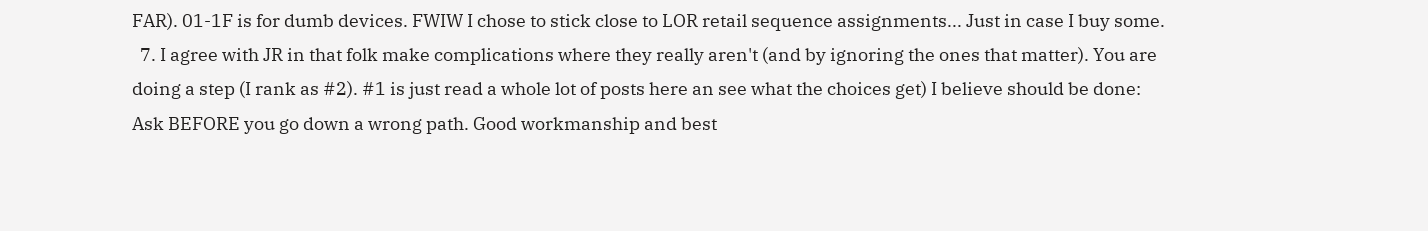FAR). 01-1F is for dumb devices. FWIW I chose to stick close to LOR retail sequence assignments... Just in case I buy some.
  7. I agree with JR in that folk make complications where they really aren't (and by ignoring the ones that matter). You are doing a step (I rank as #2). #1 is just read a whole lot of posts here an see what the choices get) I believe should be done: Ask BEFORE you go down a wrong path. Good workmanship and best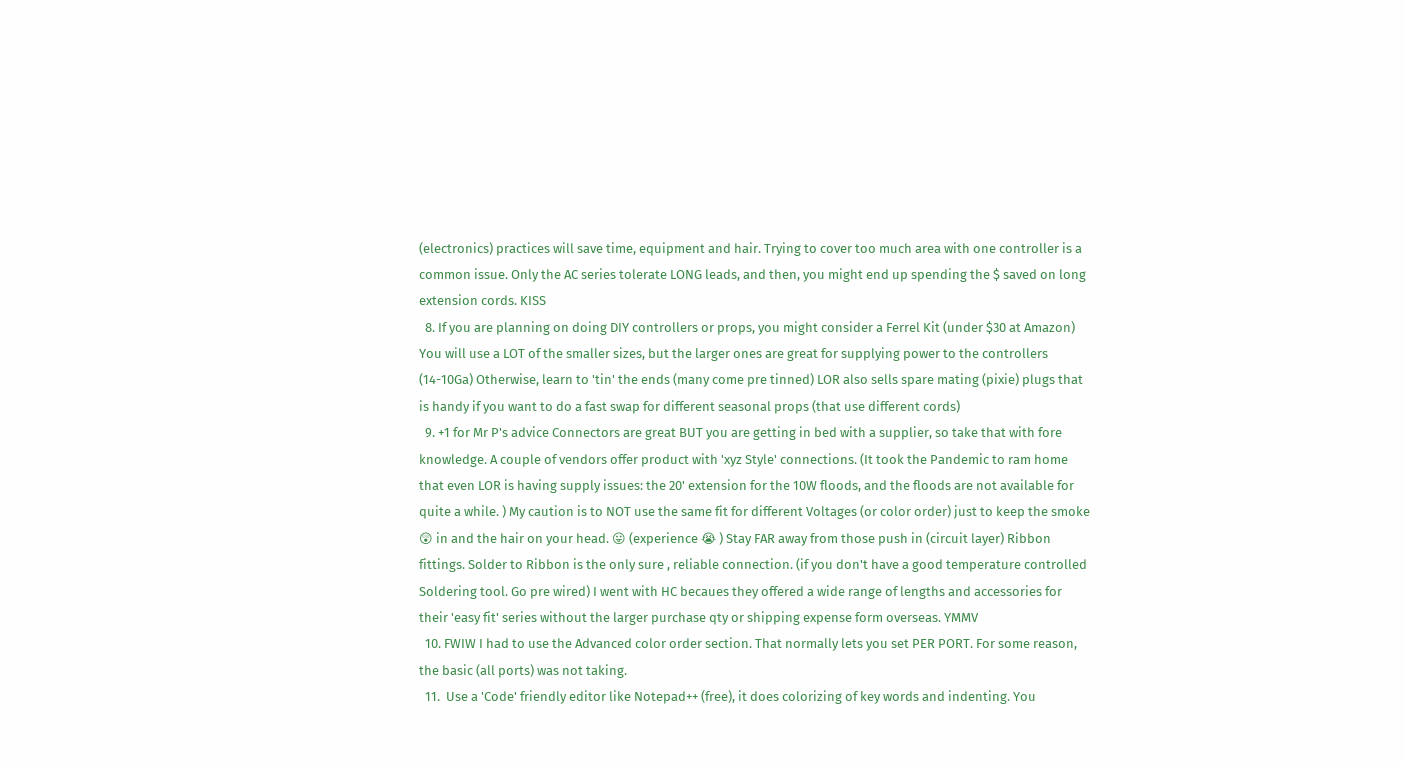(electronics) practices will save time, equipment and hair. Trying to cover too much area with one controller is a common issue. Only the AC series tolerate LONG leads, and then, you might end up spending the $ saved on long extension cords. KISS
  8. If you are planning on doing DIY controllers or props, you might consider a Ferrel Kit (under $30 at Amazon) You will use a LOT of the smaller sizes, but the larger ones are great for supplying power to the controllers (14-10Ga) Otherwise, learn to 'tin' the ends (many come pre tinned) LOR also sells spare mating (pixie) plugs that is handy if you want to do a fast swap for different seasonal props (that use different cords)
  9. +1 for Mr P's advice Connectors are great BUT you are getting in bed with a supplier, so take that with fore knowledge. A couple of vendors offer product with 'xyz Style' connections. (It took the Pandemic to ram home that even LOR is having supply issues: the 20' extension for the 10W floods, and the floods are not available for quite a while. ) My caution is to NOT use the same fit for different Voltages (or color order) just to keep the smoke 😲 in and the hair on your head. 😛 (experience 😭 ) Stay FAR away from those push in (circuit layer) Ribbon fittings. Solder to Ribbon is the only sure , reliable connection. (if you don't have a good temperature controlled Soldering tool. Go pre wired) I went with HC becaues they offered a wide range of lengths and accessories for their 'easy fit' series without the larger purchase qty or shipping expense form overseas. YMMV
  10. FWIW I had to use the Advanced color order section. That normally lets you set PER PORT. For some reason, the basic (all ports) was not taking.
  11.  Use a 'Code' friendly editor like Notepad++ (free), it does colorizing of key words and indenting. You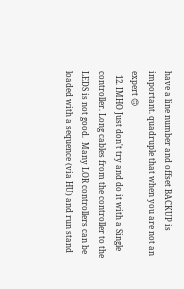have a line number and offset BACKUP is important. quadruple that when you are not an expert 🙃
  12. IMHO Just don't try and do it with a Single controller. Long cables from the controller to the LEDS is not good.  Many LOR controllers can be loaded with a sequence (via HU) and run stand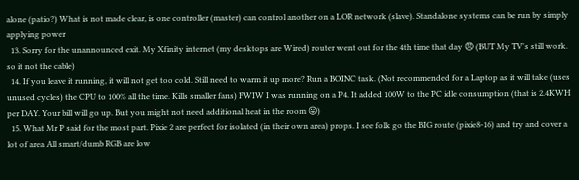alone (patio?) What is not made clear, is one controller (master) can control another on a LOR network (slave). Standalone systems can be run by simply applying power
  13. Sorry for the unannounced exit. My Xfinity internet (my desktops are Wired) router went out for the 4th time that day 😠 (BUT My TV's still work. so it not the cable)
  14. If you leave it running, it will not get too cold. Still need to warm it up more? Run a BOINC task. (Not recommended for a Laptop as it will take (uses unused cycles) the CPU to 100% all the time. Kills smaller fans) FWIW I was running on a P4. It added 100W to the PC idle consumption (that is 2.4KWH per DAY. Your bill will go up. But you might not need additional heat in the room 😛)
  15. What Mr P said for the most part. Pixie 2 are perfect for isolated (in their own area) props. I see folk go the BIG route (pixie8-16) and try and cover a lot of area All smart/dumb RGB are low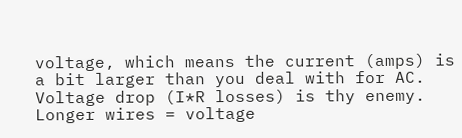voltage, which means the current (amps) is a bit larger than you deal with for AC. Voltage drop (I*R losses) is thy enemy. Longer wires = voltage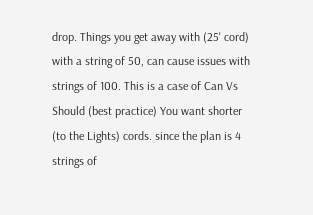drop. Things you get away with (25' cord) with a string of 50, can cause issues with strings of 100. This is a case of Can Vs Should (best practice) You want shorter (to the Lights) cords. since the plan is 4 strings of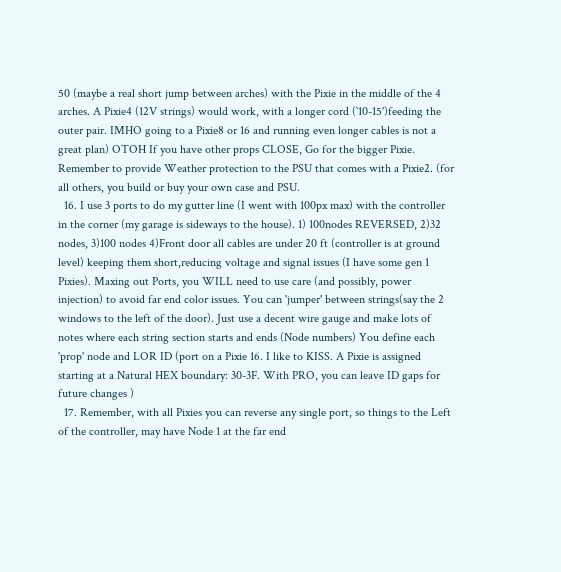50 (maybe a real short jump between arches) with the Pixie in the middle of the 4 arches. A Pixie4 (12V strings) would work, with a longer cord (`10-15')feeding the outer pair. IMHO going to a Pixie8 or 16 and running even longer cables is not a great plan) OTOH If you have other props CLOSE, Go for the bigger Pixie.  Remember to provide Weather protection to the PSU that comes with a Pixie2. (for all others, you build or buy your own case and PSU.
  16. I use 3 ports to do my gutter line (I went with 100px max) with the controller in the corner (my garage is sideways to the house). 1) 100nodes REVERSED, 2)32 nodes, 3)100 nodes 4)Front door all cables are under 20 ft (controller is at ground level) keeping them short,reducing voltage and signal issues (I have some gen 1 Pixies). Maxing out Ports, you WILL need to use care (and possibly, power injection) to avoid far end color issues. You can 'jumper' between strings(say the 2 windows to the left of the door). Just use a decent wire gauge and make lots of notes where each string section starts and ends (Node numbers) You define each 'prop' node and LOR ID (port on a Pixie 16. I like to KISS. A Pixie is assigned starting at a Natural HEX boundary: 30-3F. With PRO, you can leave ID gaps for future changes )
  17. Remember, with all Pixies you can reverse any single port, so things to the Left of the controller, may have Node 1 at the far end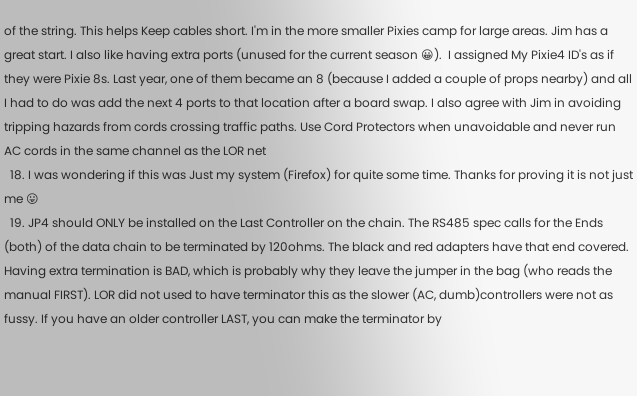of the string. This helps Keep cables short. I'm in the more smaller Pixies camp for large areas. Jim has a great start. I also like having extra ports (unused for the current season 😀).  I assigned My Pixie4 ID's as if they were Pixie 8s. Last year, one of them became an 8 (because I added a couple of props nearby) and all I had to do was add the next 4 ports to that location after a board swap. I also agree with Jim in avoiding tripping hazards from cords crossing traffic paths. Use Cord Protectors when unavoidable and never run AC cords in the same channel as the LOR net
  18. I was wondering if this was Just my system (Firefox) for quite some time. Thanks for proving it is not just me 😛
  19. JP4 should ONLY be installed on the Last Controller on the chain. The RS485 spec calls for the Ends (both) of the data chain to be terminated by 120ohms. The black and red adapters have that end covered. Having extra termination is BAD, which is probably why they leave the jumper in the bag (who reads the manual FIRST). LOR did not used to have terminator this as the slower (AC, dumb)controllers were not as fussy. If you have an older controller LAST, you can make the terminator by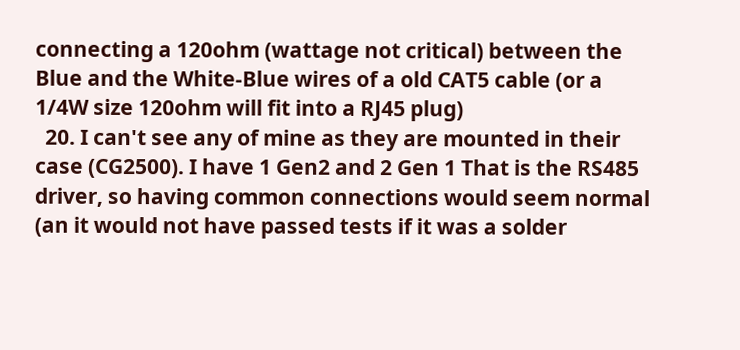connecting a 120ohm (wattage not critical) between the Blue and the White-Blue wires of a old CAT5 cable (or a 1/4W size 120ohm will fit into a RJ45 plug)
  20. I can't see any of mine as they are mounted in their case (CG2500). I have 1 Gen2 and 2 Gen 1 That is the RS485 driver, so having common connections would seem normal (an it would not have passed tests if it was a solder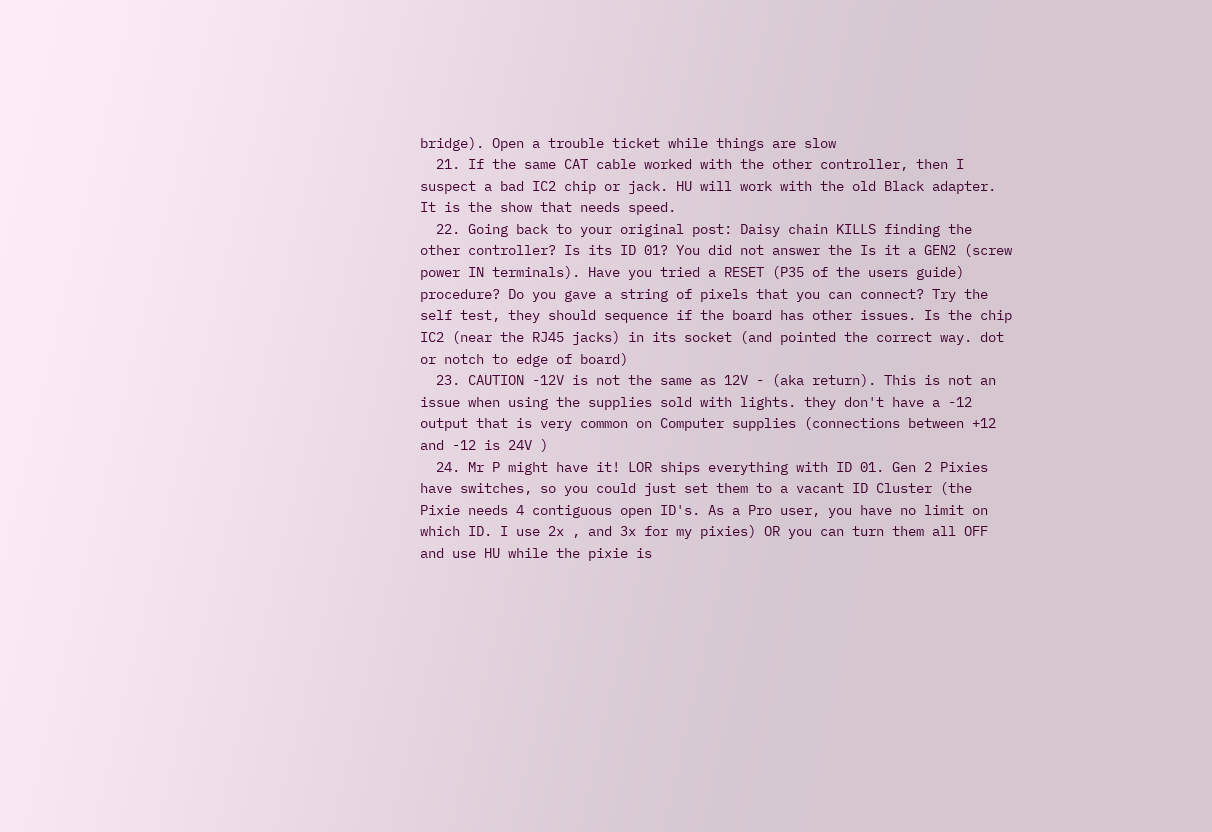bridge). Open a trouble ticket while things are slow
  21. If the same CAT cable worked with the other controller, then I suspect a bad IC2 chip or jack. HU will work with the old Black adapter. It is the show that needs speed.
  22. Going back to your original post: Daisy chain KILLS finding the other controller? Is its ID 01? You did not answer the Is it a GEN2 (screw power IN terminals). Have you tried a RESET (P35 of the users guide) procedure? Do you gave a string of pixels that you can connect? Try the self test, they should sequence if the board has other issues. Is the chip IC2 (near the RJ45 jacks) in its socket (and pointed the correct way. dot or notch to edge of board)
  23. CAUTION -12V is not the same as 12V - (aka return). This is not an issue when using the supplies sold with lights. they don't have a -12 output that is very common on Computer supplies (connections between +12 and -12 is 24V )
  24. Mr P might have it! LOR ships everything with ID 01. Gen 2 Pixies have switches, so you could just set them to a vacant ID Cluster (the Pixie needs 4 contiguous open ID's. As a Pro user, you have no limit on which ID. I use 2x , and 3x for my pixies) OR you can turn them all OFF and use HU while the pixie is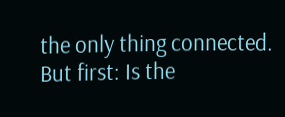the only thing connected. But first: Is the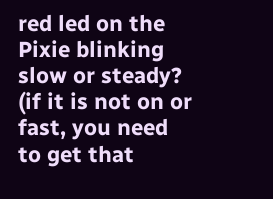red led on the Pixie blinking slow or steady? (if it is not on or fast, you need to get that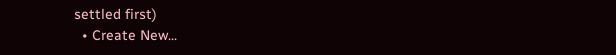settled first)
  • Create New...